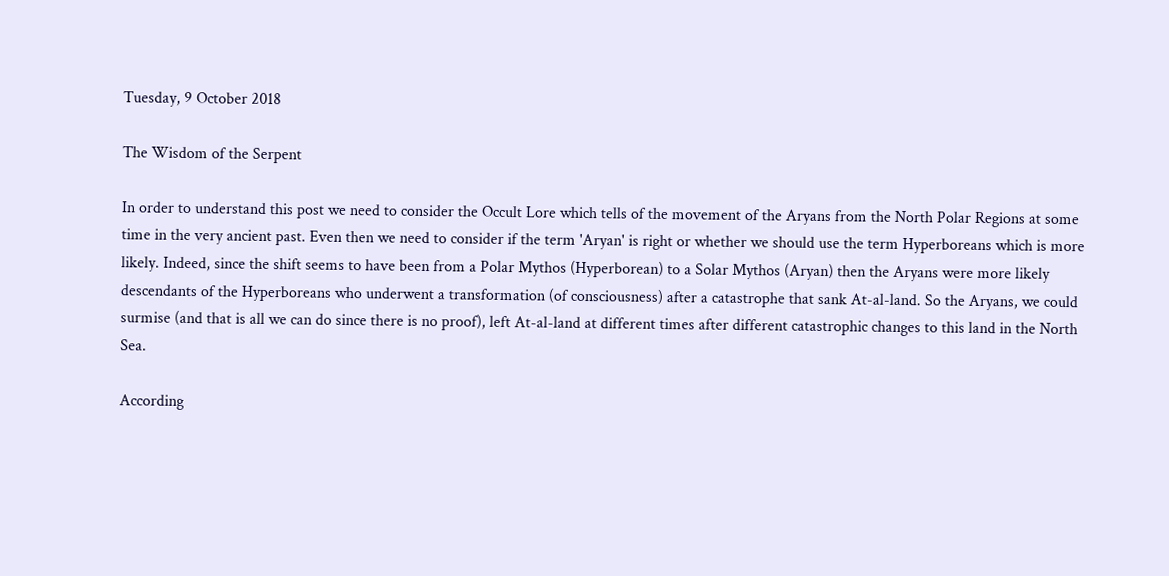Tuesday, 9 October 2018

The Wisdom of the Serpent

In order to understand this post we need to consider the Occult Lore which tells of the movement of the Aryans from the North Polar Regions at some time in the very ancient past. Even then we need to consider if the term 'Aryan' is right or whether we should use the term Hyperboreans which is more likely. Indeed, since the shift seems to have been from a Polar Mythos (Hyperborean) to a Solar Mythos (Aryan) then the Aryans were more likely descendants of the Hyperboreans who underwent a transformation (of consciousness) after a catastrophe that sank At-al-land. So the Aryans, we could surmise (and that is all we can do since there is no proof), left At-al-land at different times after different catastrophic changes to this land in the North Sea.

According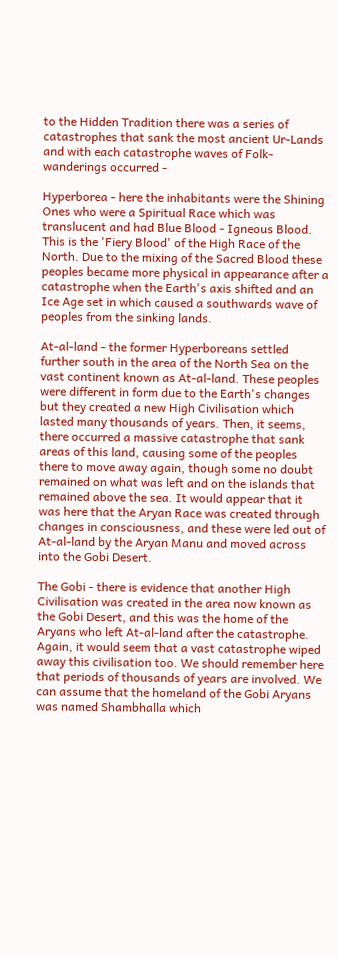to the Hidden Tradition there was a series of catastrophes that sank the most ancient Ur-Lands and with each catastrophe waves of Folk-wanderings occurred -

Hyperborea - here the inhabitants were the Shining Ones who were a Spiritual Race which was translucent and had Blue Blood - Igneous Blood. This is the 'Fiery Blood' of the High Race of the North. Due to the mixing of the Sacred Blood these peoples became more physical in appearance after a catastrophe when the Earth's axis shifted and an Ice Age set in which caused a southwards wave of peoples from the sinking lands.

At-al-land - the former Hyperboreans settled further south in the area of the North Sea on the vast continent known as At-al-land. These peoples were different in form due to the Earth's changes but they created a new High Civilisation which lasted many thousands of years. Then, it seems, there occurred a massive catastrophe that sank areas of this land, causing some of the peoples there to move away again, though some no doubt remained on what was left and on the islands that remained above the sea. It would appear that it was here that the Aryan Race was created through changes in consciousness, and these were led out of At-al-land by the Aryan Manu and moved across into the Gobi Desert.

The Gobi - there is evidence that another High Civilisation was created in the area now known as the Gobi Desert, and this was the home of the Aryans who left At-al-land after the catastrophe. Again, it would seem that a vast catastrophe wiped away this civilisation too. We should remember here that periods of thousands of years are involved. We can assume that the homeland of the Gobi Aryans was named Shambhalla which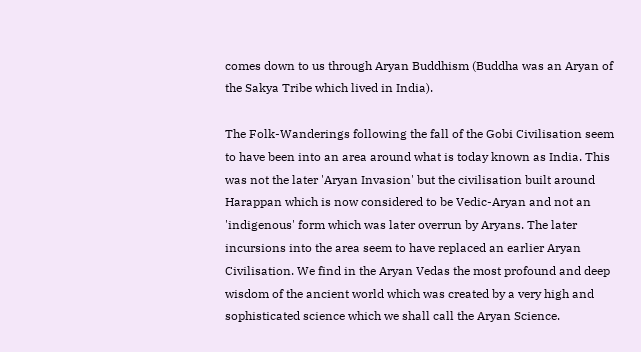comes down to us through Aryan Buddhism (Buddha was an Aryan of the Sakya Tribe which lived in India).

The Folk-Wanderings following the fall of the Gobi Civilisation seem to have been into an area around what is today known as India. This was not the later 'Aryan Invasion' but the civilisation built around Harappan which is now considered to be Vedic-Aryan and not an 'indigenous' form which was later overrun by Aryans. The later incursions into the area seem to have replaced an earlier Aryan Civilisation. We find in the Aryan Vedas the most profound and deep wisdom of the ancient world which was created by a very high and sophisticated science which we shall call the Aryan Science.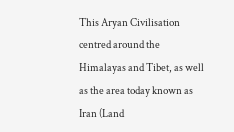This Aryan Civilisation centred around the Himalayas and Tibet, as well as the area today known as Iran (Land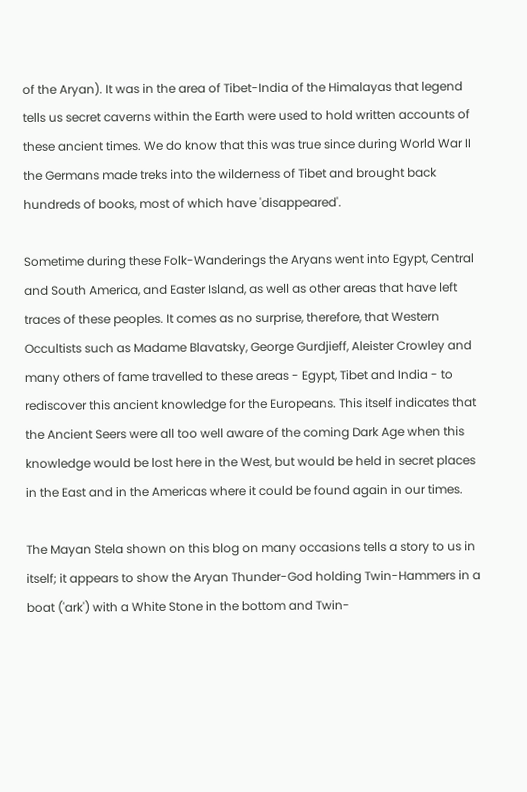of the Aryan). It was in the area of Tibet-India of the Himalayas that legend tells us secret caverns within the Earth were used to hold written accounts of these ancient times. We do know that this was true since during World War II the Germans made treks into the wilderness of Tibet and brought back hundreds of books, most of which have 'disappeared'.

Sometime during these Folk-Wanderings the Aryans went into Egypt, Central and South America, and Easter Island, as well as other areas that have left traces of these peoples. It comes as no surprise, therefore, that Western Occultists such as Madame Blavatsky, George Gurdjieff, Aleister Crowley and many others of fame travelled to these areas - Egypt, Tibet and India - to rediscover this ancient knowledge for the Europeans. This itself indicates that the Ancient Seers were all too well aware of the coming Dark Age when this knowledge would be lost here in the West, but would be held in secret places in the East and in the Americas where it could be found again in our times.

The Mayan Stela shown on this blog on many occasions tells a story to us in itself; it appears to show the Aryan Thunder-God holding Twin-Hammers in a boat ('ark') with a White Stone in the bottom and Twin-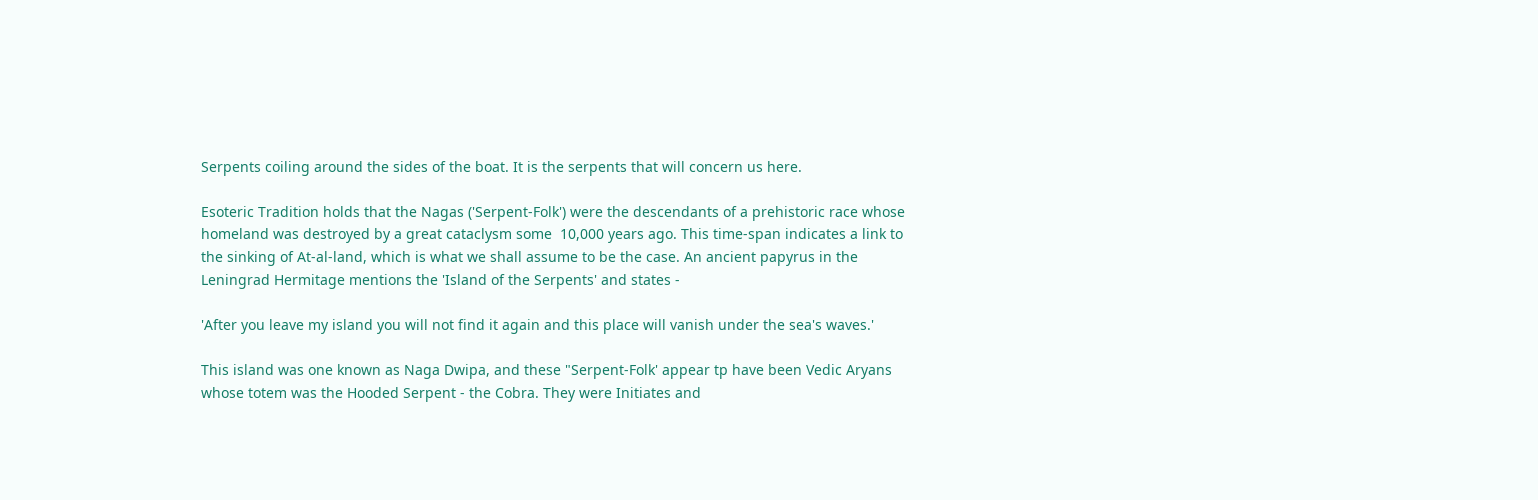Serpents coiling around the sides of the boat. It is the serpents that will concern us here.

Esoteric Tradition holds that the Nagas ('Serpent-Folk') were the descendants of a prehistoric race whose homeland was destroyed by a great cataclysm some  10,000 years ago. This time-span indicates a link to the sinking of At-al-land, which is what we shall assume to be the case. An ancient papyrus in the Leningrad Hermitage mentions the 'Island of the Serpents' and states -

'After you leave my island you will not find it again and this place will vanish under the sea's waves.'

This island was one known as Naga Dwipa, and these "Serpent-Folk' appear tp have been Vedic Aryans whose totem was the Hooded Serpent - the Cobra. They were Initiates and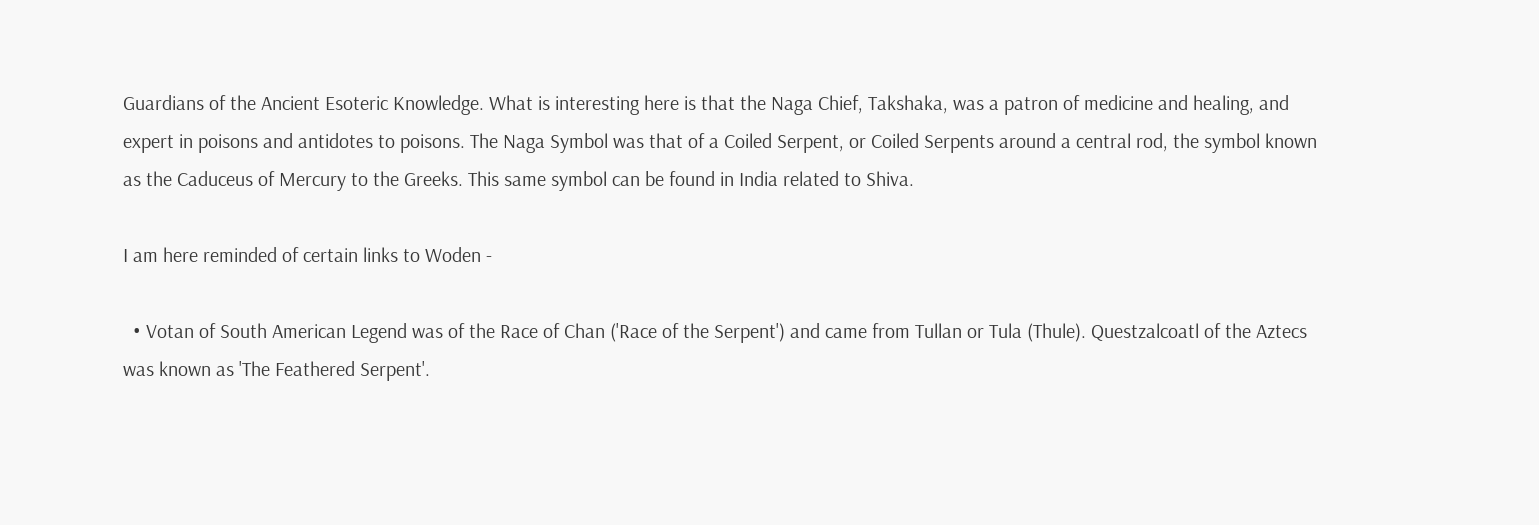Guardians of the Ancient Esoteric Knowledge. What is interesting here is that the Naga Chief, Takshaka, was a patron of medicine and healing, and expert in poisons and antidotes to poisons. The Naga Symbol was that of a Coiled Serpent, or Coiled Serpents around a central rod, the symbol known as the Caduceus of Mercury to the Greeks. This same symbol can be found in India related to Shiva.

I am here reminded of certain links to Woden -

  • Votan of South American Legend was of the Race of Chan ('Race of the Serpent') and came from Tullan or Tula (Thule). Questzalcoatl of the Aztecs was known as 'The Feathered Serpent'.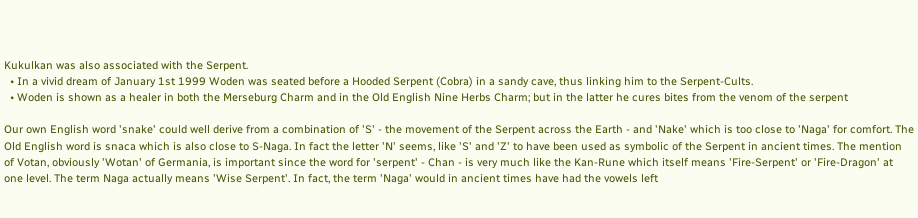Kukulkan was also associated with the Serpent.
  • In a vivid dream of January 1st 1999 Woden was seated before a Hooded Serpent (Cobra) in a sandy cave, thus linking him to the Serpent-Cults.
  • Woden is shown as a healer in both the Merseburg Charm and in the Old English Nine Herbs Charm; but in the latter he cures bites from the venom of the serpent

Our own English word 'snake' could well derive from a combination of 'S' - the movement of the Serpent across the Earth - and 'Nake' which is too close to 'Naga' for comfort. The Old English word is snaca which is also close to S-Naga. In fact the letter 'N' seems, like 'S' and 'Z' to have been used as symbolic of the Serpent in ancient times. The mention of Votan, obviously 'Wotan' of Germania, is important since the word for 'serpent' - Chan - is very much like the Kan-Rune which itself means 'Fire-Serpent' or 'Fire-Dragon' at one level. The term Naga actually means 'Wise Serpent'. In fact, the term 'Naga' would in ancient times have had the vowels left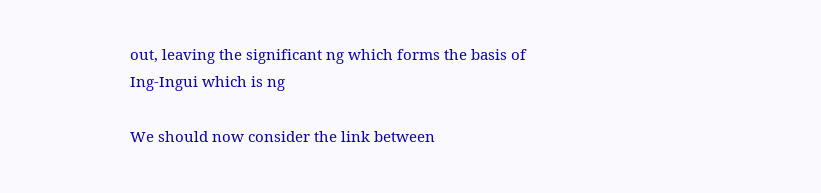out, leaving the significant ng which forms the basis of Ing-Ingui which is ng

We should now consider the link between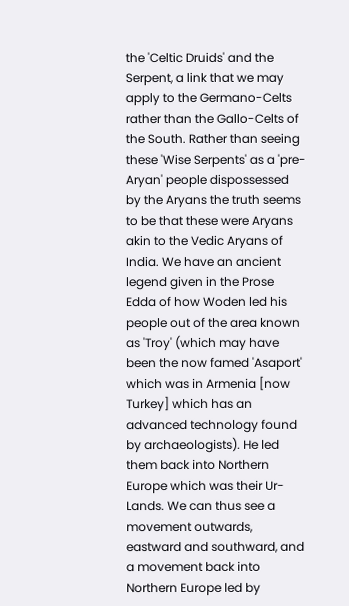the 'Celtic Druids' and the Serpent, a link that we may apply to the Germano-Celts rather than the Gallo-Celts of the South. Rather than seeing these 'Wise Serpents' as a 'pre-Aryan' people dispossessed by the Aryans the truth seems to be that these were Aryans akin to the Vedic Aryans of India. We have an ancient legend given in the Prose Edda of how Woden led his people out of the area known as 'Troy' (which may have been the now famed 'Asaport' which was in Armenia [now Turkey] which has an advanced technology found by archaeologists). He led them back into Northern Europe which was their Ur-Lands. We can thus see a movement outwards, eastward and southward, and a movement back into Northern Europe led by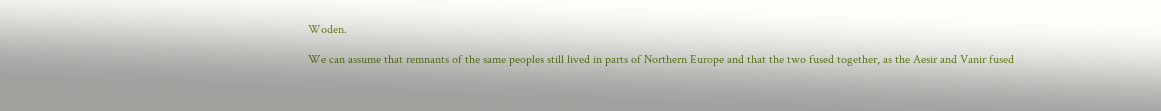Woden.

We can assume that remnants of the same peoples still lived in parts of Northern Europe and that the two fused together, as the Aesir and Vanir fused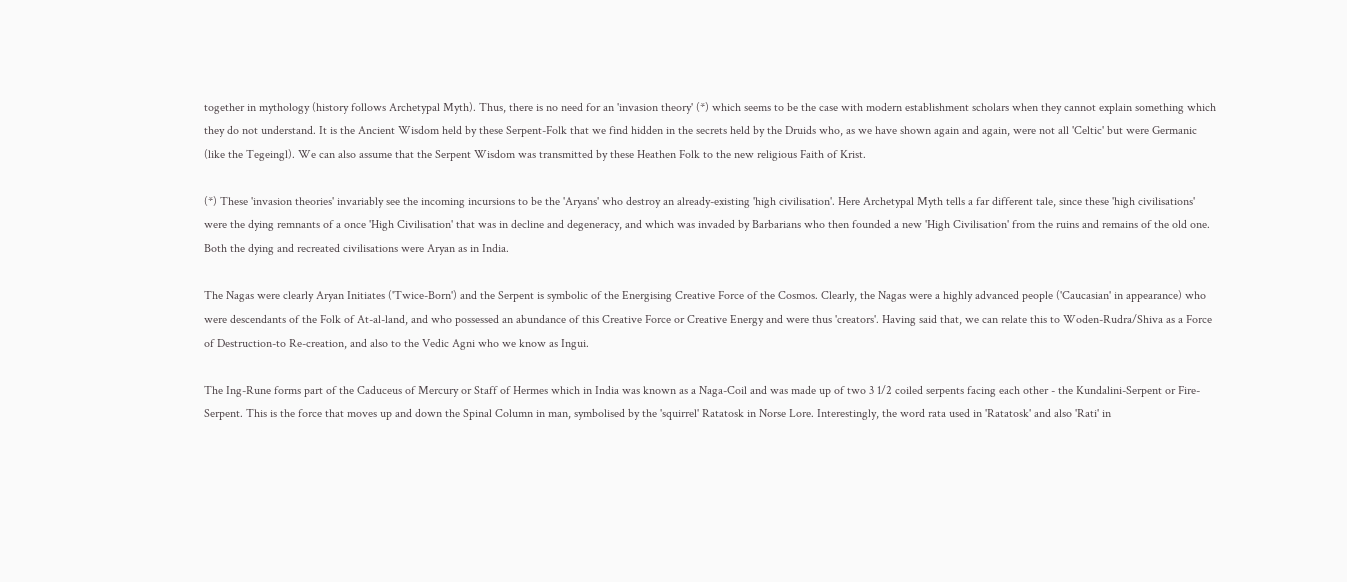together in mythology (history follows Archetypal Myth). Thus, there is no need for an 'invasion theory' (*) which seems to be the case with modern establishment scholars when they cannot explain something which they do not understand. It is the Ancient Wisdom held by these Serpent-Folk that we find hidden in the secrets held by the Druids who, as we have shown again and again, were not all 'Celtic' but were Germanic (like the Tegeingl). We can also assume that the Serpent Wisdom was transmitted by these Heathen Folk to the new religious Faith of Krist.

(*) These 'invasion theories' invariably see the incoming incursions to be the 'Aryans' who destroy an already-existing 'high civilisation'. Here Archetypal Myth tells a far different tale, since these 'high civilisations' were the dying remnants of a once 'High Civilisation' that was in decline and degeneracy, and which was invaded by Barbarians who then founded a new 'High Civilisation' from the ruins and remains of the old one. Both the dying and recreated civilisations were Aryan as in India.

The Nagas were clearly Aryan Initiates ('Twice-Born') and the Serpent is symbolic of the Energising Creative Force of the Cosmos. Clearly, the Nagas were a highly advanced people ('Caucasian' in appearance) who were descendants of the Folk of At-al-land, and who possessed an abundance of this Creative Force or Creative Energy and were thus 'creators'. Having said that, we can relate this to Woden-Rudra/Shiva as a Force of Destruction-to Re-creation, and also to the Vedic Agni who we know as Ingui.

The Ing-Rune forms part of the Caduceus of Mercury or Staff of Hermes which in India was known as a Naga-Coil and was made up of two 3 1/2 coiled serpents facing each other - the Kundalini-Serpent or Fire-Serpent. This is the force that moves up and down the Spinal Column in man, symbolised by the 'squirrel' Ratatosk in Norse Lore. Interestingly, the word rata used in 'Ratatosk' and also 'Rati' in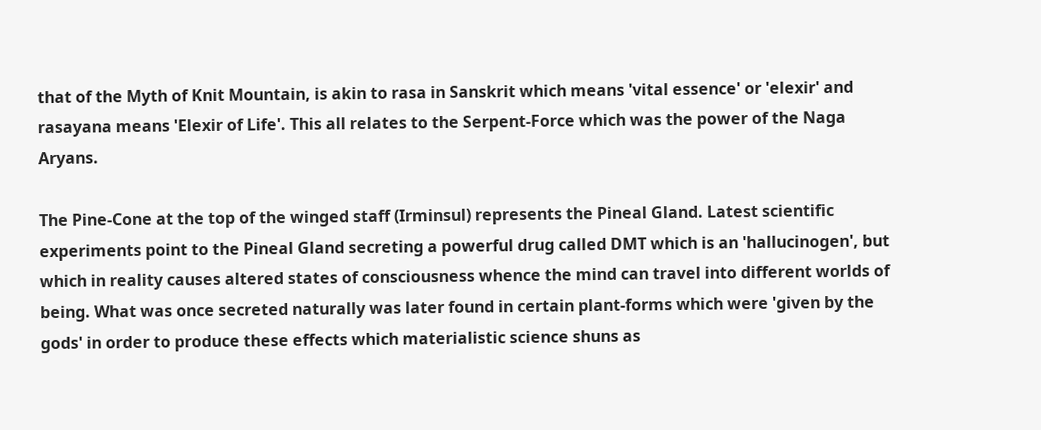that of the Myth of Knit Mountain, is akin to rasa in Sanskrit which means 'vital essence' or 'elexir' and rasayana means 'Elexir of Life'. This all relates to the Serpent-Force which was the power of the Naga Aryans.

The Pine-Cone at the top of the winged staff (Irminsul) represents the Pineal Gland. Latest scientific experiments point to the Pineal Gland secreting a powerful drug called DMT which is an 'hallucinogen', but which in reality causes altered states of consciousness whence the mind can travel into different worlds of being. What was once secreted naturally was later found in certain plant-forms which were 'given by the gods' in order to produce these effects which materialistic science shuns as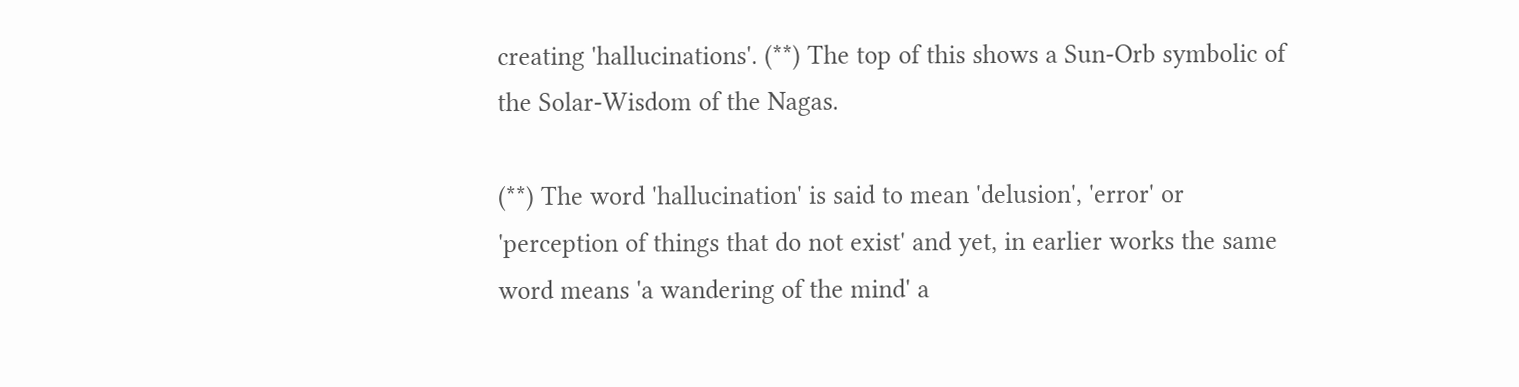creating 'hallucinations'. (**) The top of this shows a Sun-Orb symbolic of the Solar-Wisdom of the Nagas.

(**) The word 'hallucination' is said to mean 'delusion', 'error' or 'perception of things that do not exist' and yet, in earlier works the same word means 'a wandering of the mind' a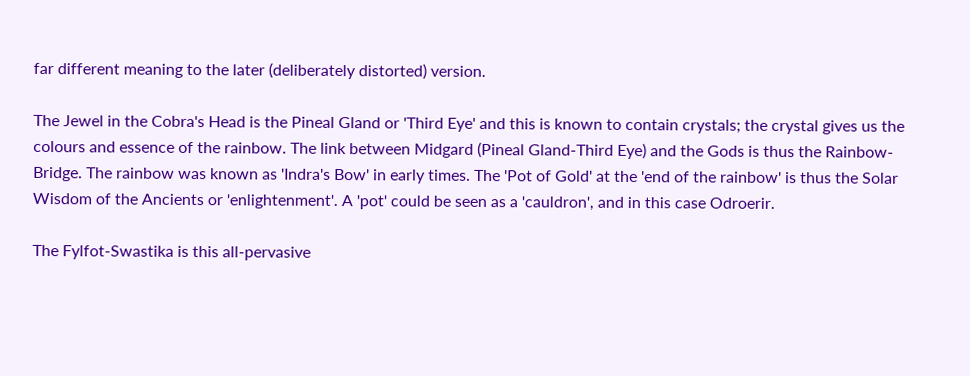far different meaning to the later (deliberately distorted) version.

The Jewel in the Cobra's Head is the Pineal Gland or 'Third Eye' and this is known to contain crystals; the crystal gives us the colours and essence of the rainbow. The link between Midgard (Pineal Gland-Third Eye) and the Gods is thus the Rainbow-Bridge. The rainbow was known as 'Indra's Bow' in early times. The 'Pot of Gold' at the 'end of the rainbow' is thus the Solar Wisdom of the Ancients or 'enlightenment'. A 'pot' could be seen as a 'cauldron', and in this case Odroerir.

The Fylfot-Swastika is this all-pervasive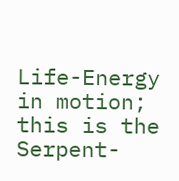Life-Energy in motion; this is the Serpent-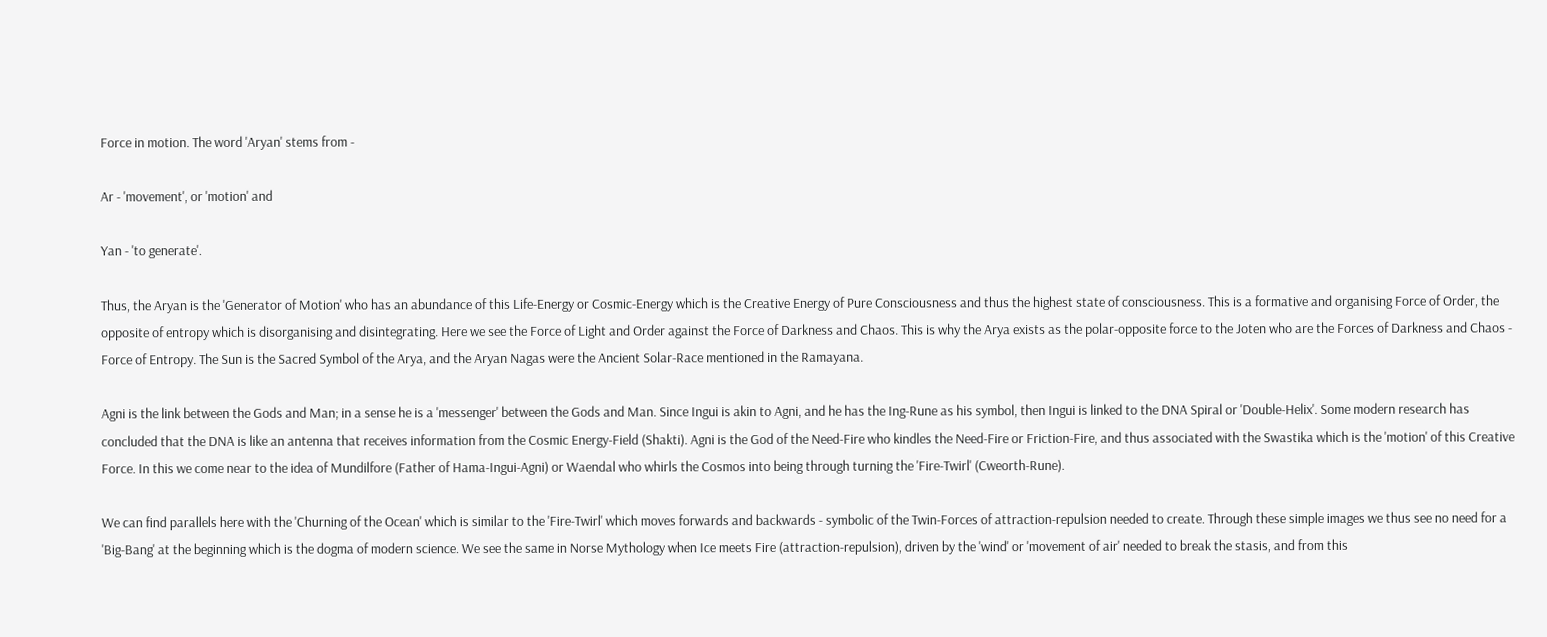Force in motion. The word 'Aryan' stems from -

Ar - 'movement', or 'motion' and

Yan - 'to generate'.

Thus, the Aryan is the 'Generator of Motion' who has an abundance of this Life-Energy or Cosmic-Energy which is the Creative Energy of Pure Consciousness and thus the highest state of consciousness. This is a formative and organising Force of Order, the opposite of entropy which is disorganising and disintegrating. Here we see the Force of Light and Order against the Force of Darkness and Chaos. This is why the Arya exists as the polar-opposite force to the Joten who are the Forces of Darkness and Chaos - Force of Entropy. The Sun is the Sacred Symbol of the Arya, and the Aryan Nagas were the Ancient Solar-Race mentioned in the Ramayana.

Agni is the link between the Gods and Man; in a sense he is a 'messenger' between the Gods and Man. Since Ingui is akin to Agni, and he has the Ing-Rune as his symbol, then Ingui is linked to the DNA Spiral or 'Double-Helix'. Some modern research has concluded that the DNA is like an antenna that receives information from the Cosmic Energy-Field (Shakti). Agni is the God of the Need-Fire who kindles the Need-Fire or Friction-Fire, and thus associated with the Swastika which is the 'motion' of this Creative Force. In this we come near to the idea of Mundilfore (Father of Hama-Ingui-Agni) or Waendal who whirls the Cosmos into being through turning the 'Fire-Twirl' (Cweorth-Rune).

We can find parallels here with the 'Churning of the Ocean' which is similar to the 'Fire-Twirl' which moves forwards and backwards - symbolic of the Twin-Forces of attraction-repulsion needed to create. Through these simple images we thus see no need for a 'Big-Bang' at the beginning which is the dogma of modern science. We see the same in Norse Mythology when Ice meets Fire (attraction-repulsion), driven by the 'wind' or 'movement of air' needed to break the stasis, and from this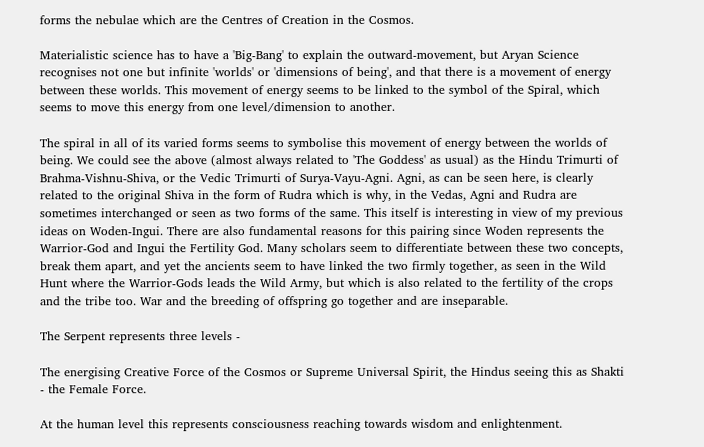forms the nebulae which are the Centres of Creation in the Cosmos.

Materialistic science has to have a 'Big-Bang' to explain the outward-movement, but Aryan Science recognises not one but infinite 'worlds' or 'dimensions of being', and that there is a movement of energy between these worlds. This movement of energy seems to be linked to the symbol of the Spiral, which seems to move this energy from one level/dimension to another.

The spiral in all of its varied forms seems to symbolise this movement of energy between the worlds of being. We could see the above (almost always related to 'The Goddess' as usual) as the Hindu Trimurti of Brahma-Vishnu-Shiva, or the Vedic Trimurti of Surya-Vayu-Agni. Agni, as can be seen here, is clearly related to the original Shiva in the form of Rudra which is why, in the Vedas, Agni and Rudra are sometimes interchanged or seen as two forms of the same. This itself is interesting in view of my previous ideas on Woden-Ingui. There are also fundamental reasons for this pairing since Woden represents the Warrior-God and Ingui the Fertility God. Many scholars seem to differentiate between these two concepts, break them apart, and yet the ancients seem to have linked the two firmly together, as seen in the Wild Hunt where the Warrior-Gods leads the Wild Army, but which is also related to the fertility of the crops and the tribe too. War and the breeding of offspring go together and are inseparable.

The Serpent represents three levels -

The energising Creative Force of the Cosmos or Supreme Universal Spirit, the Hindus seeing this as Shakti - the Female Force.

At the human level this represents consciousness reaching towards wisdom and enlightenment.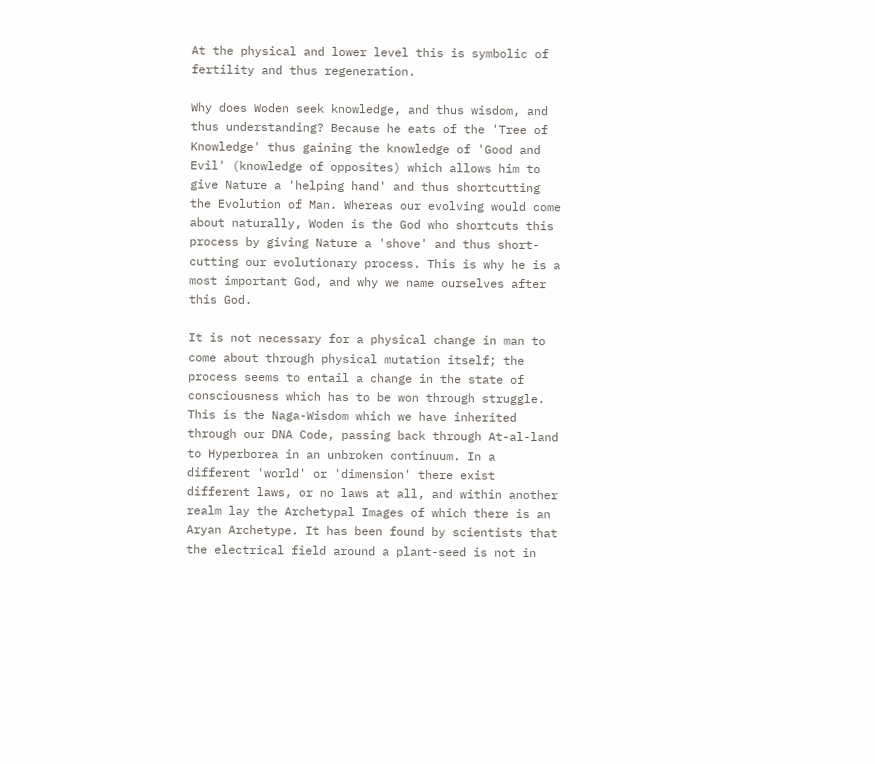At the physical and lower level this is symbolic of fertility and thus regeneration.

Why does Woden seek knowledge, and thus wisdom, and thus understanding? Because he eats of the 'Tree of Knowledge' thus gaining the knowledge of 'Good and Evil' (knowledge of opposites) which allows him to give Nature a 'helping hand' and thus shortcutting the Evolution of Man. Whereas our evolving would come about naturally, Woden is the God who shortcuts this process by giving Nature a 'shove' and thus short-cutting our evolutionary process. This is why he is a most important God, and why we name ourselves after this God.

It is not necessary for a physical change in man to come about through physical mutation itself; the process seems to entail a change in the state of consciousness which has to be won through struggle. This is the Naga-Wisdom which we have inherited through our DNA Code, passing back through At-al-land to Hyperborea in an unbroken continuum. In a different 'world' or 'dimension' there exist different laws, or no laws at all, and within another realm lay the Archetypal Images of which there is an Aryan Archetype. It has been found by scientists that the electrical field around a plant-seed is not in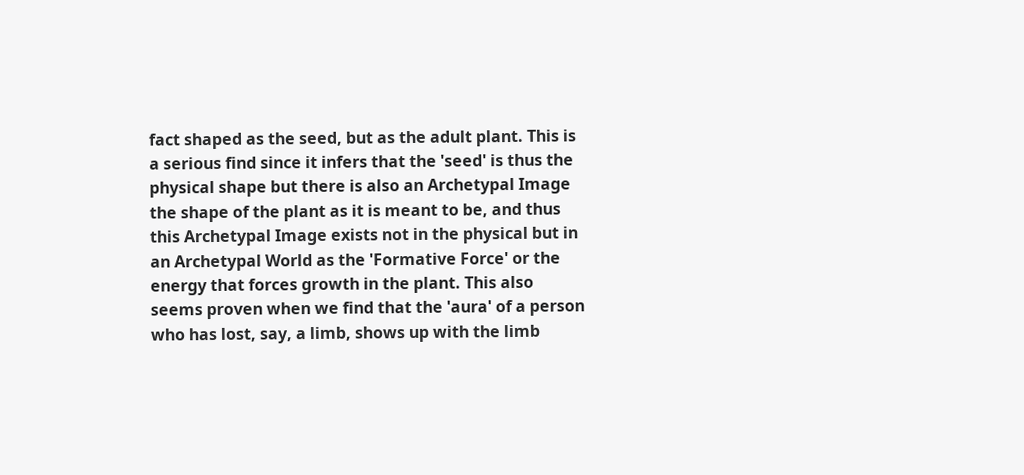fact shaped as the seed, but as the adult plant. This is a serious find since it infers that the 'seed' is thus the physical shape but there is also an Archetypal Image the shape of the plant as it is meant to be, and thus this Archetypal Image exists not in the physical but in an Archetypal World as the 'Formative Force' or the energy that forces growth in the plant. This also seems proven when we find that the 'aura' of a person who has lost, say, a limb, shows up with the limb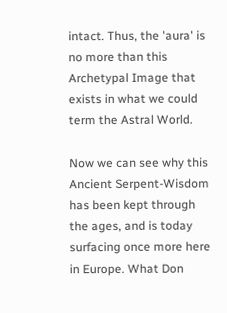intact. Thus, the 'aura' is no more than this Archetypal Image that exists in what we could term the Astral World.

Now we can see why this Ancient Serpent-Wisdom has been kept through the ages, and is today surfacing once more here in Europe. What Don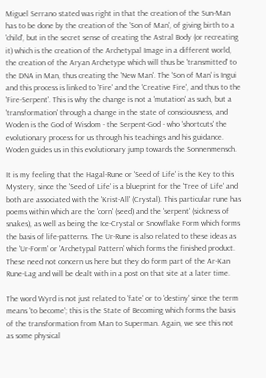Miguel Serrano stated was right in that the creation of the Sun-Man has to be done by the creation of the 'Son of Man', of giving birth to a 'child', but in the secret sense of creating the Astral Body (or recreating it) which is the creation of the Archetypal Image in a different world, the creation of the Aryan Archetype which will thus be 'transmitted' to the DNA in Man, thus creating the 'New Man'. The 'Son of Man' is Ingui and this process is linked to 'Fire' and the 'Creative Fire', and thus to the 'Fire-Serpent'. This is why the change is not a 'mutation' as such, but a 'transformation' through a change in the state of consciousness, and Woden is the God of Wisdom - the Serpent-God - who 'shortcuts' the evolutionary process for us through his teachings and his guidance. Woden guides us in this evolutionary jump towards the Sonnenmensch.

It is my feeling that the Hagal-Rune or 'Seed of Life' is the Key to this Mystery, since the 'Seed of Life' is a blueprint for the 'Tree of Life' and both are associated with the 'Krist-All' (Crystal). This particular rune has poems within which are the 'corn' (seed) and the 'serpent' (sickness of snakes), as well as being the Ice-Crystal or Snowflake Form which forms the basis of life-patterns. The Ur-Rune is also related to these ideas as the 'Ur-Form' or 'Archetypal Pattern' which forms the finished product. These need not concern us here but they do form part of the Ar-Kan Rune-Lag and will be dealt with in a post on that site at a later time.

The word Wyrd is not just related to 'fate' or to 'destiny' since the term means 'to become'; this is the State of Becoming which forms the basis of the transformation from Man to Superman. Again, we see this not as some physical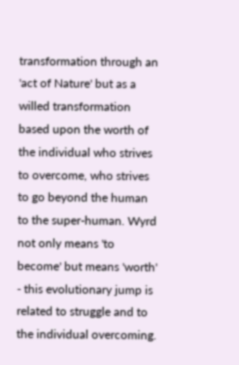transformation through an 'act of Nature' but as a willed transformation based upon the worth of the individual who strives to overcome, who strives to go beyond the human to the super-human. Wyrd not only means 'to become' but means 'worth' - this evolutionary jump is related to struggle and to the individual overcoming.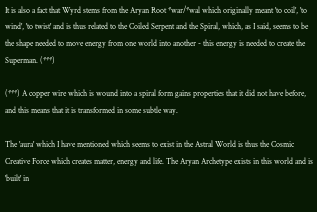It is also a fact that Wyrd stems from the Aryan Root *war/*wal which originally meant 'to coil', 'to wind', 'to twist' and is thus related to the Coiled Serpent and the Spiral, which, as I said, seems to be the shape needed to move energy from one world into another - this energy is needed to create the Superman. (***)

(***) A copper wire which is wound into a spiral form gains properties that it did not have before, and this means that it is transformed in some subtle way.

The 'aura' which I have mentioned which seems to exist in the Astral World is thus the Cosmic Creative Force which creates matter, energy and life. The Aryan Archetype exists in this world and is 'built' in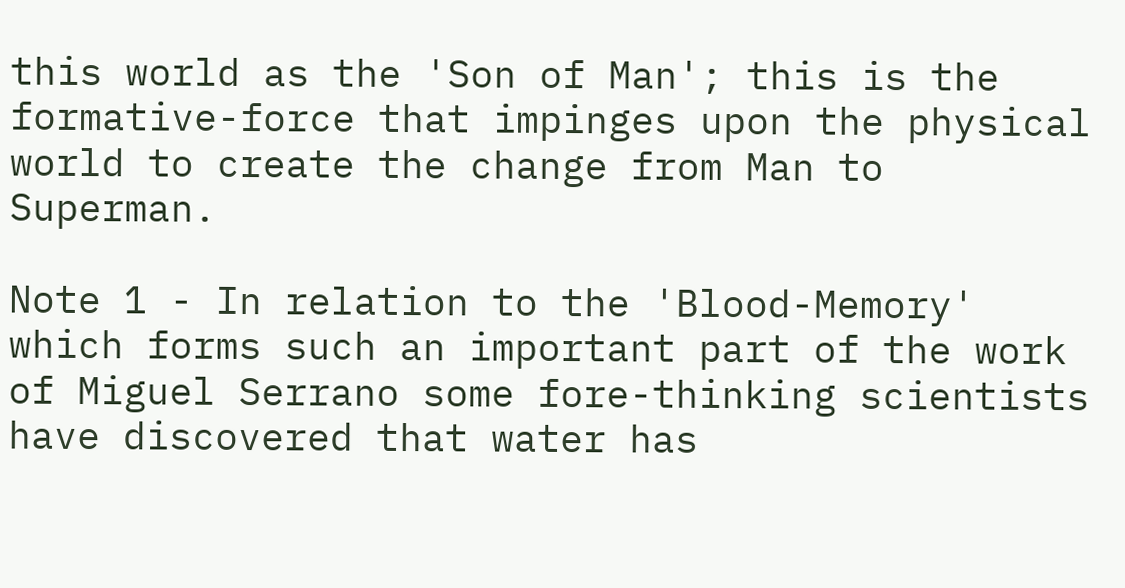this world as the 'Son of Man'; this is the formative-force that impinges upon the physical world to create the change from Man to Superman.

Note 1 - In relation to the 'Blood-Memory' which forms such an important part of the work of Miguel Serrano some fore-thinking scientists have discovered that water has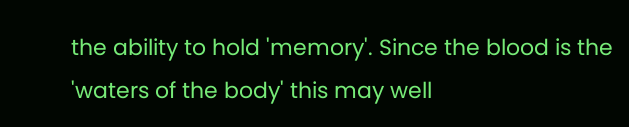the ability to hold 'memory'. Since the blood is the 'waters of the body' this may well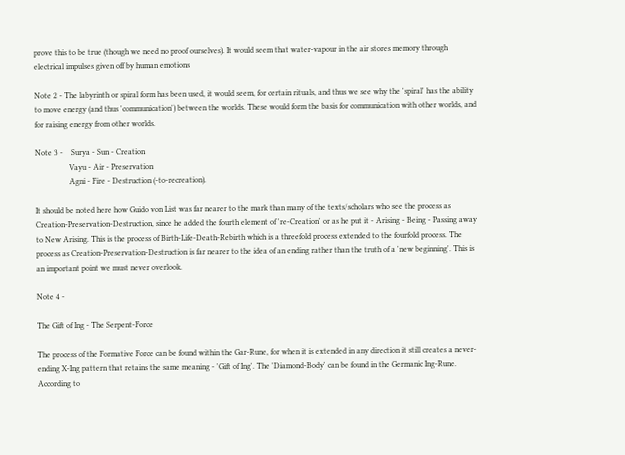prove this to be true (though we need no proof ourselves). It would seem that water-vapour in the air stores memory through electrical impulses given off by human emotions

Note 2 - The labyrinth or spiral form has been used, it would seem, for certain rituals, and thus we see why the 'spiral' has the ability to move energy (and thus 'communication') between the worlds. These would form the basis for communication with other worlds, and for raising energy from other worlds.

Note 3 -    Surya - Sun - Creation
                 Vayu - Air - Preservation
                 Agni - Fire - Destruction (-to-recreation).

It should be noted here how Guido von List was far nearer to the mark than many of the texts/scholars who see the process as Creation-Preservation-Destruction, since he added the fourth element of 're-Creation' or as he put it - Arising - Being - Passing away to New Arising. This is the process of Birth-Life-Death-Rebirth which is a threefold process extended to the fourfold process. The process as Creation-Preservation-Destruction is far nearer to the idea of an ending rather than the truth of a 'new beginning'. This is an important point we must never overlook.

Note 4 -

The Gift of Ing - The Serpent-Force

The process of the Formative Force can be found within the Gar-Rune, for when it is extended in any direction it still creates a never-ending X-Ing pattern that retains the same meaning - 'Gift of Ing'. The 'Diamond-Body' can be found in the Germanic Ing-Rune. According to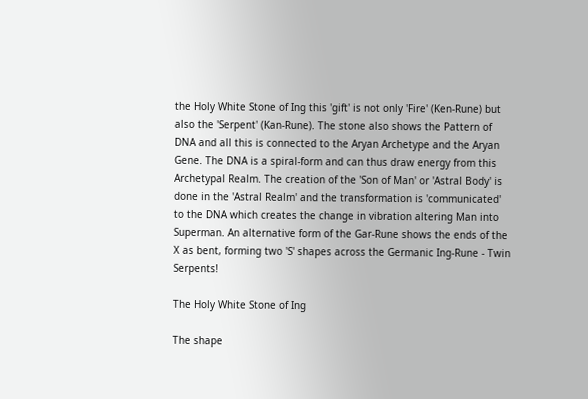the Holy White Stone of Ing this 'gift' is not only 'Fire' (Ken-Rune) but also the 'Serpent' (Kan-Rune). The stone also shows the Pattern of DNA and all this is connected to the Aryan Archetype and the Aryan Gene. The DNA is a spiral-form and can thus draw energy from this Archetypal Realm. The creation of the 'Son of Man' or 'Astral Body' is done in the 'Astral Realm' and the transformation is 'communicated' to the DNA which creates the change in vibration altering Man into Superman. An alternative form of the Gar-Rune shows the ends of the X as bent, forming two 'S' shapes across the Germanic Ing-Rune - Twin Serpents!

The Holy White Stone of Ing

The shape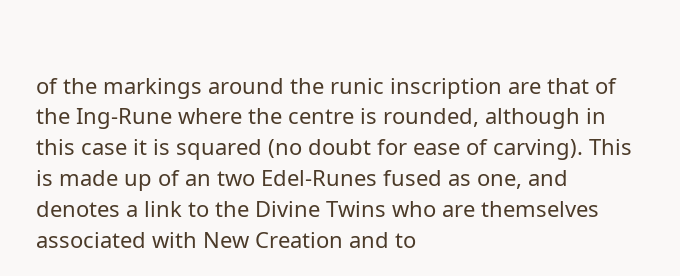of the markings around the runic inscription are that of the Ing-Rune where the centre is rounded, although in this case it is squared (no doubt for ease of carving). This is made up of an two Edel-Runes fused as one, and denotes a link to the Divine Twins who are themselves associated with New Creation and to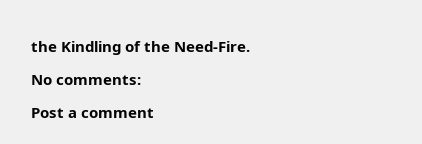the Kindling of the Need-Fire.

No comments:

Post a comment